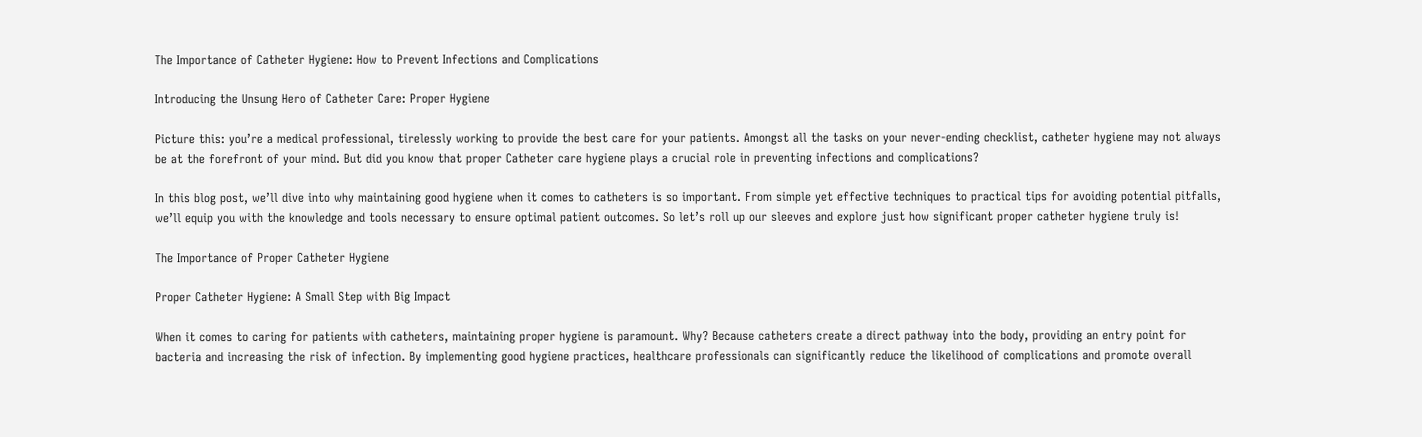The Importance of Catheter Hygiene: How to Prevent Infections and Complications

Introducing the Unsung Hero of Catheter Care: Proper Hygiene

Picture this: you’re a medical professional, tirelessly working to provide the best care for your patients. Amongst all the tasks on your never-ending checklist, catheter hygiene may not always be at the forefront of your mind. But did you know that proper Catheter care hygiene plays a crucial role in preventing infections and complications?

In this blog post, we’ll dive into why maintaining good hygiene when it comes to catheters is so important. From simple yet effective techniques to practical tips for avoiding potential pitfalls, we’ll equip you with the knowledge and tools necessary to ensure optimal patient outcomes. So let’s roll up our sleeves and explore just how significant proper catheter hygiene truly is!

The Importance of Proper Catheter Hygiene

Proper Catheter Hygiene: A Small Step with Big Impact

When it comes to caring for patients with catheters, maintaining proper hygiene is paramount. Why? Because catheters create a direct pathway into the body, providing an entry point for bacteria and increasing the risk of infection. By implementing good hygiene practices, healthcare professionals can significantly reduce the likelihood of complications and promote overall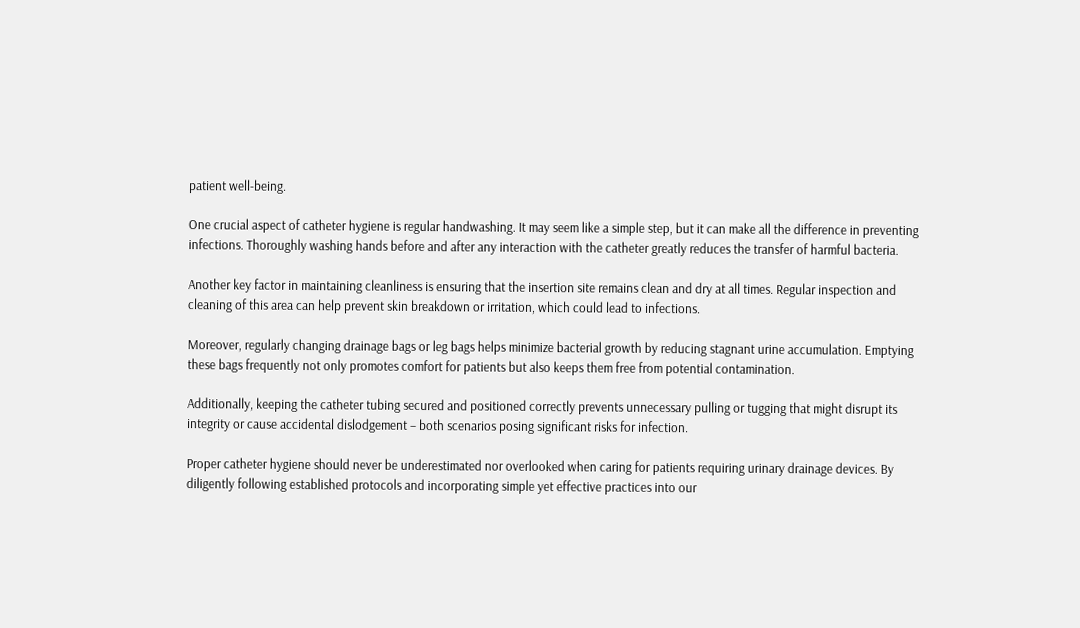patient well-being.

One crucial aspect of catheter hygiene is regular handwashing. It may seem like a simple step, but it can make all the difference in preventing infections. Thoroughly washing hands before and after any interaction with the catheter greatly reduces the transfer of harmful bacteria.

Another key factor in maintaining cleanliness is ensuring that the insertion site remains clean and dry at all times. Regular inspection and cleaning of this area can help prevent skin breakdown or irritation, which could lead to infections.

Moreover, regularly changing drainage bags or leg bags helps minimize bacterial growth by reducing stagnant urine accumulation. Emptying these bags frequently not only promotes comfort for patients but also keeps them free from potential contamination.

Additionally, keeping the catheter tubing secured and positioned correctly prevents unnecessary pulling or tugging that might disrupt its integrity or cause accidental dislodgement – both scenarios posing significant risks for infection.

Proper catheter hygiene should never be underestimated nor overlooked when caring for patients requiring urinary drainage devices. By diligently following established protocols and incorporating simple yet effective practices into our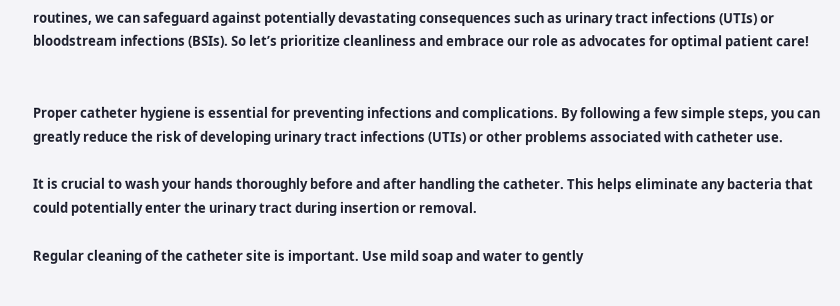routines, we can safeguard against potentially devastating consequences such as urinary tract infections (UTIs) or bloodstream infections (BSIs). So let’s prioritize cleanliness and embrace our role as advocates for optimal patient care!


Proper catheter hygiene is essential for preventing infections and complications. By following a few simple steps, you can greatly reduce the risk of developing urinary tract infections (UTIs) or other problems associated with catheter use.

It is crucial to wash your hands thoroughly before and after handling the catheter. This helps eliminate any bacteria that could potentially enter the urinary tract during insertion or removal.

Regular cleaning of the catheter site is important. Use mild soap and water to gently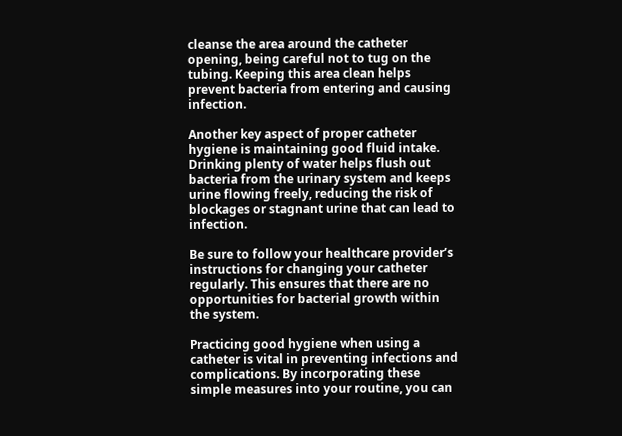cleanse the area around the catheter opening, being careful not to tug on the tubing. Keeping this area clean helps prevent bacteria from entering and causing infection.

Another key aspect of proper catheter hygiene is maintaining good fluid intake. Drinking plenty of water helps flush out bacteria from the urinary system and keeps urine flowing freely, reducing the risk of blockages or stagnant urine that can lead to infection.

Be sure to follow your healthcare provider’s instructions for changing your catheter regularly. This ensures that there are no opportunities for bacterial growth within the system.

Practicing good hygiene when using a catheter is vital in preventing infections and complications. By incorporating these simple measures into your routine, you can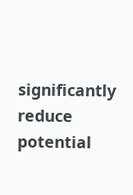significantly reduce potential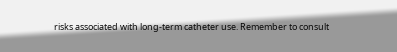risks associated with long-term catheter use. Remember to consult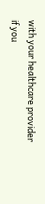with your healthcare provider if you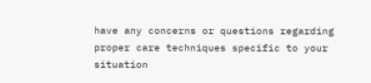have any concerns or questions regarding proper care techniques specific to your situation